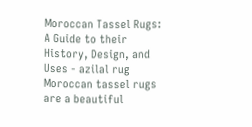Moroccan Tassel Rugs: A Guide to their History, Design, and Uses - azilal rug
Moroccan tassel rugs are a beautiful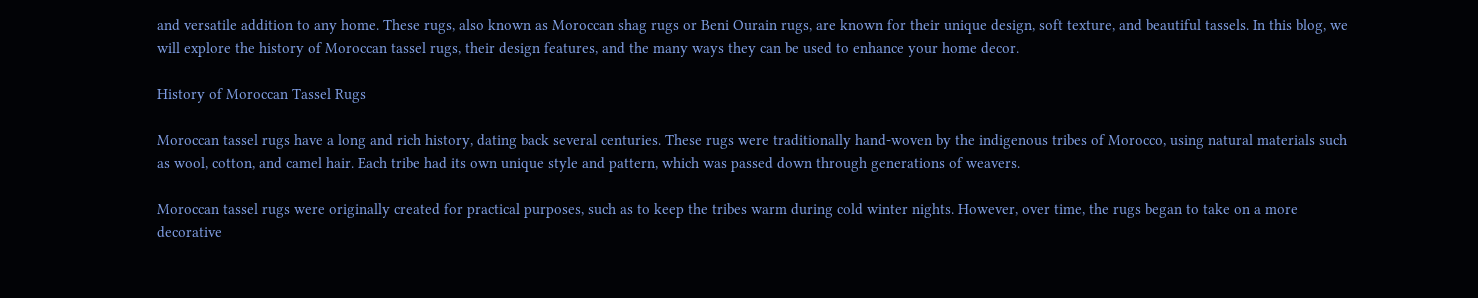and versatile addition to any home. These rugs, also known as Moroccan shag rugs or Beni Ourain rugs, are known for their unique design, soft texture, and beautiful tassels. In this blog, we will explore the history of Moroccan tassel rugs, their design features, and the many ways they can be used to enhance your home decor.

History of Moroccan Tassel Rugs

Moroccan tassel rugs have a long and rich history, dating back several centuries. These rugs were traditionally hand-woven by the indigenous tribes of Morocco, using natural materials such as wool, cotton, and camel hair. Each tribe had its own unique style and pattern, which was passed down through generations of weavers.

Moroccan tassel rugs were originally created for practical purposes, such as to keep the tribes warm during cold winter nights. However, over time, the rugs began to take on a more decorative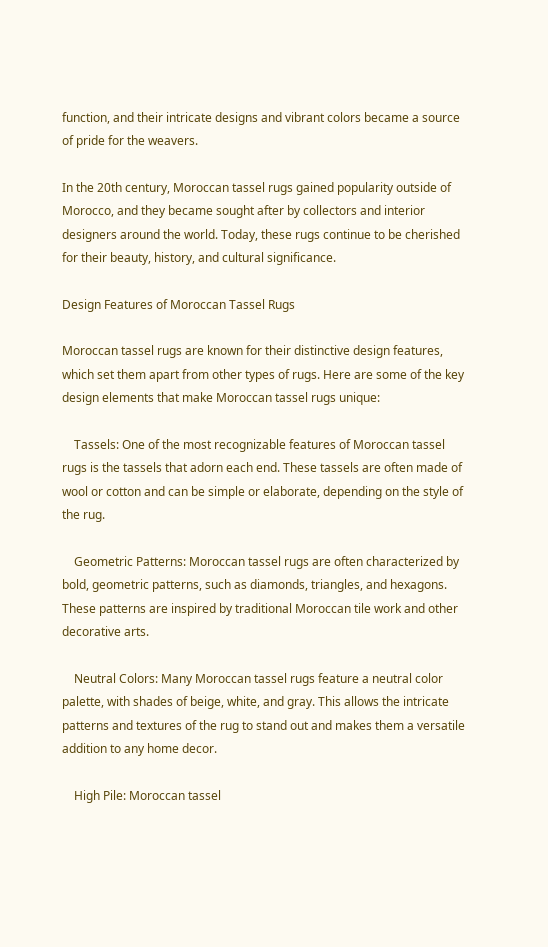function, and their intricate designs and vibrant colors became a source of pride for the weavers.

In the 20th century, Moroccan tassel rugs gained popularity outside of Morocco, and they became sought after by collectors and interior designers around the world. Today, these rugs continue to be cherished for their beauty, history, and cultural significance.

Design Features of Moroccan Tassel Rugs

Moroccan tassel rugs are known for their distinctive design features, which set them apart from other types of rugs. Here are some of the key design elements that make Moroccan tassel rugs unique:

    Tassels: One of the most recognizable features of Moroccan tassel rugs is the tassels that adorn each end. These tassels are often made of wool or cotton and can be simple or elaborate, depending on the style of the rug.

    Geometric Patterns: Moroccan tassel rugs are often characterized by bold, geometric patterns, such as diamonds, triangles, and hexagons. These patterns are inspired by traditional Moroccan tile work and other decorative arts.

    Neutral Colors: Many Moroccan tassel rugs feature a neutral color palette, with shades of beige, white, and gray. This allows the intricate patterns and textures of the rug to stand out and makes them a versatile addition to any home decor.

    High Pile: Moroccan tassel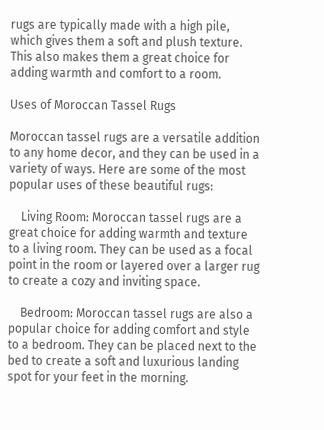rugs are typically made with a high pile, which gives them a soft and plush texture. This also makes them a great choice for adding warmth and comfort to a room.

Uses of Moroccan Tassel Rugs

Moroccan tassel rugs are a versatile addition to any home decor, and they can be used in a variety of ways. Here are some of the most popular uses of these beautiful rugs:

    Living Room: Moroccan tassel rugs are a great choice for adding warmth and texture to a living room. They can be used as a focal point in the room or layered over a larger rug to create a cozy and inviting space.

    Bedroom: Moroccan tassel rugs are also a popular choice for adding comfort and style to a bedroom. They can be placed next to the bed to create a soft and luxurious landing spot for your feet in the morning.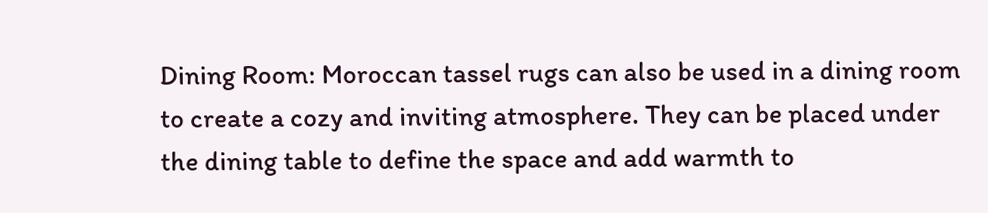Dining Room: Moroccan tassel rugs can also be used in a dining room to create a cozy and inviting atmosphere. They can be placed under the dining table to define the space and add warmth to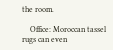the room.

    Office: Moroccan tassel rugs can even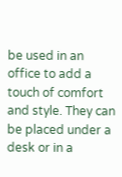be used in an office to add a touch of comfort and style. They can be placed under a desk or in a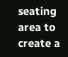seating area to create a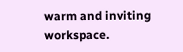warm and inviting workspace.